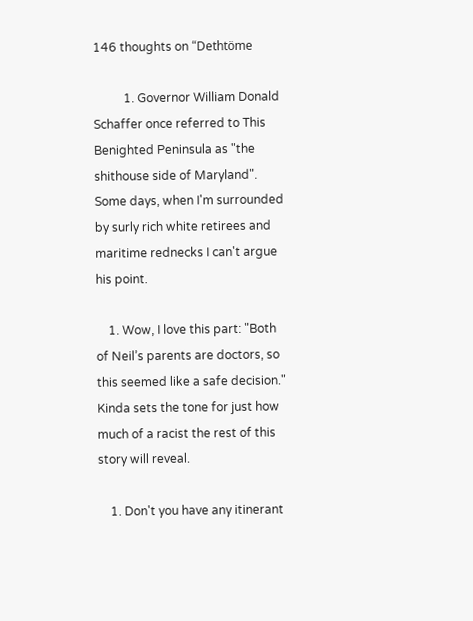146 thoughts on “Dethtöme

          1. Governor William Donald Schaffer once referred to This Benighted Peninsula as "the shithouse side of Maryland". Some days, when I'm surrounded by surly rich white retirees and maritime rednecks I can't argue his point.

    1. Wow, I love this part: "Both of Neil’s parents are doctors, so this seemed like a safe decision." Kinda sets the tone for just how much of a racist the rest of this story will reveal.

    1. Don't you have any itinerant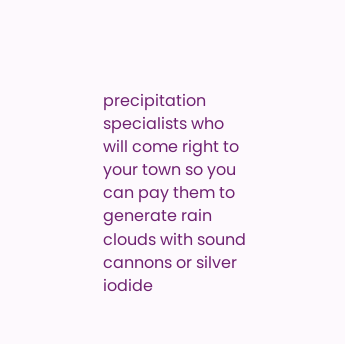precipitation specialists who will come right to your town so you can pay them to generate rain clouds with sound cannons or silver iodide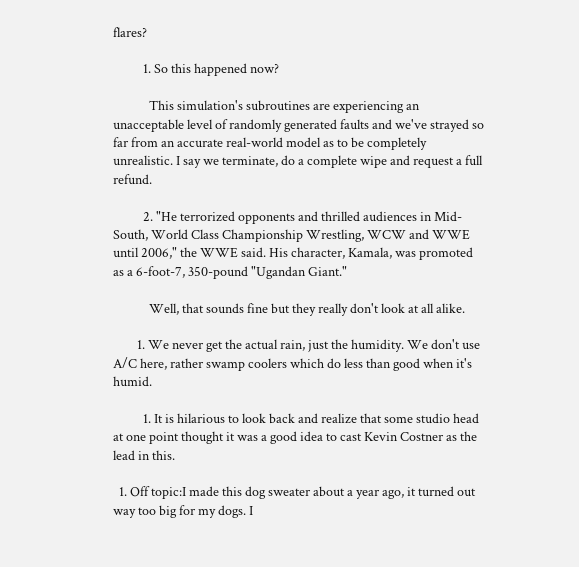flares?

          1. So this happened now?

            This simulation's subroutines are experiencing an unacceptable level of randomly generated faults and we've strayed so far from an accurate real-world model as to be completely unrealistic. I say we terminate, do a complete wipe and request a full refund.

          2. "He terrorized opponents and thrilled audiences in Mid-South, World Class Championship Wrestling, WCW and WWE until 2006," the WWE said. His character, Kamala, was promoted as a 6-foot-7, 350-pound "Ugandan Giant."

            Well, that sounds fine but they really don't look at all alike.

        1. We never get the actual rain, just the humidity. We don't use A/C here, rather swamp coolers which do less than good when it's humid.

          1. It is hilarious to look back and realize that some studio head at one point thought it was a good idea to cast Kevin Costner as the lead in this.

  1. Off topic:I made this dog sweater about a year ago, it turned out way too big for my dogs. I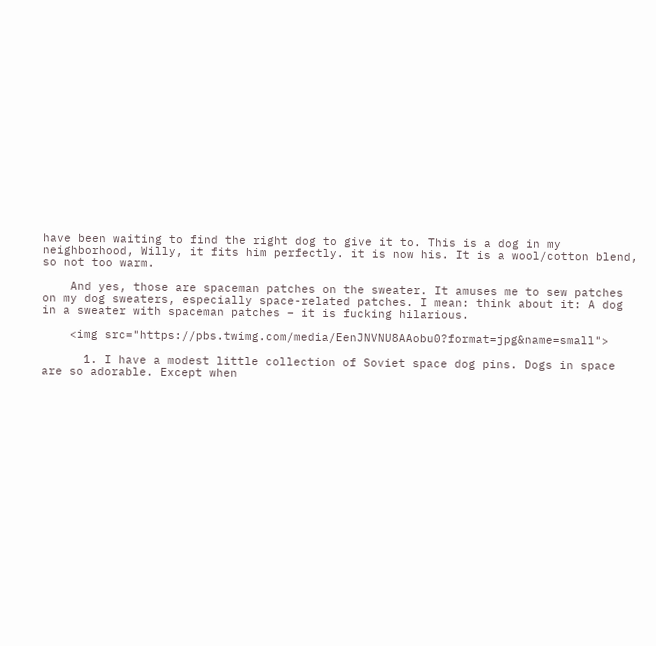have been waiting to find the right dog to give it to. This is a dog in my neighborhood, Willy, it fits him perfectly. it is now his. It is a wool/cotton blend, so not too warm.

    And yes, those are spaceman patches on the sweater. It amuses me to sew patches on my dog sweaters, especially space-related patches. I mean: think about it: A dog in a sweater with spaceman patches – it is fucking hilarious.

    <img src="https://pbs.twimg.com/media/EenJNVNU8AAobu0?format=jpg&name=small">

      1. I have a modest little collection of Soviet space dog pins. Dogs in space are so adorable. Except when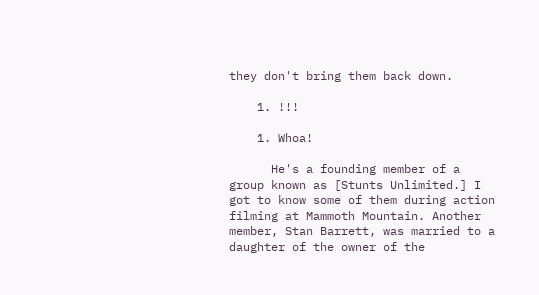they don't bring them back down.

    1. !!!

    1. Whoa!

      He's a founding member of a group known as [Stunts Unlimited.] I got to know some of them during action filming at Mammoth Mountain. Another member, Stan Barrett, was married to a daughter of the owner of the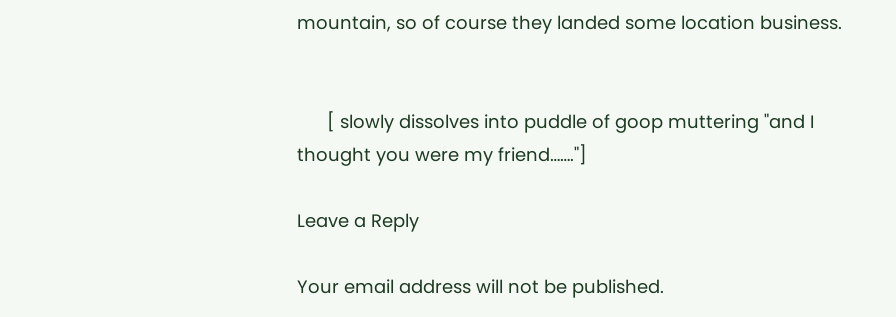mountain, so of course they landed some location business.


      [ slowly dissolves into puddle of goop muttering "and I thought you were my friend……."]

Leave a Reply

Your email address will not be published.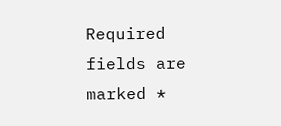Required fields are marked *